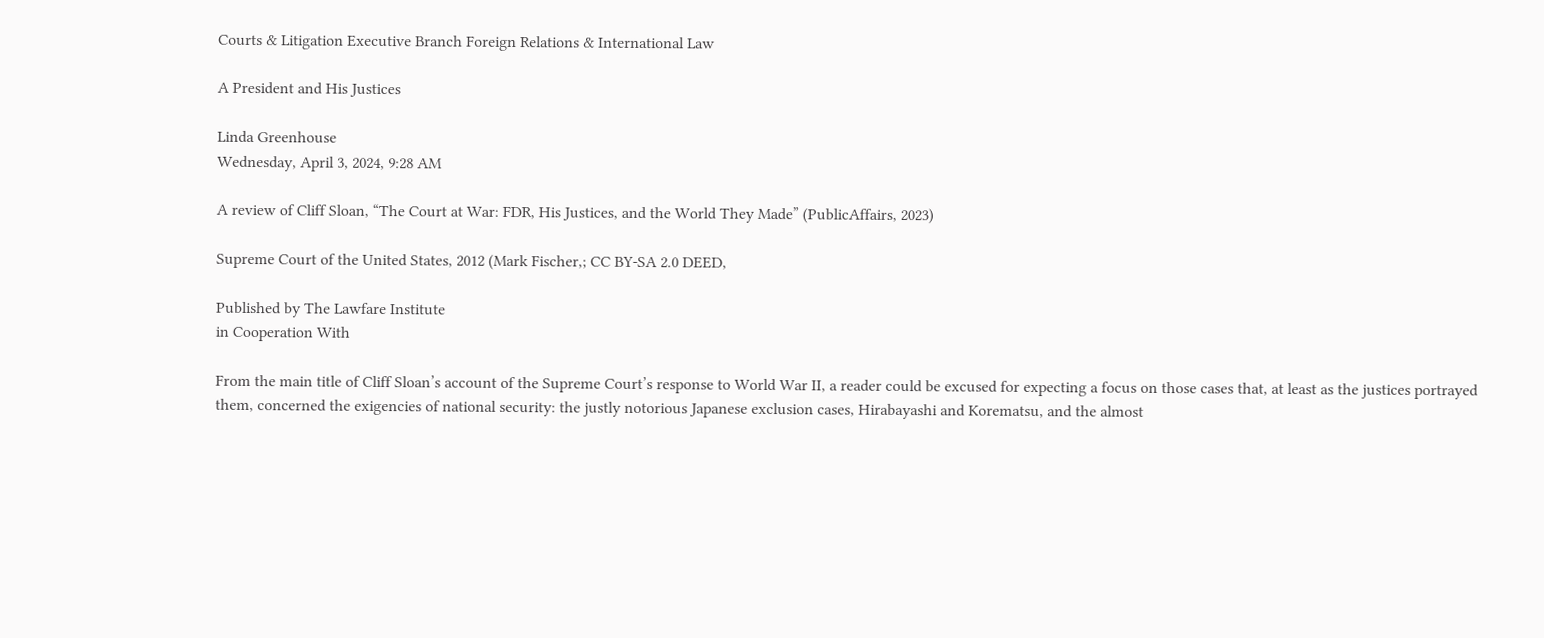Courts & Litigation Executive Branch Foreign Relations & International Law

A President and His Justices

Linda Greenhouse
Wednesday, April 3, 2024, 9:28 AM

A review of Cliff Sloan, “The Court at War: FDR, His Justices, and the World They Made” (PublicAffairs, 2023)

Supreme Court of the United States, 2012 (Mark Fischer,; CC BY-SA 2.0 DEED,

Published by The Lawfare Institute
in Cooperation With

From the main title of Cliff Sloan’s account of the Supreme Court’s response to World War II, a reader could be excused for expecting a focus on those cases that, at least as the justices portrayed them, concerned the exigencies of national security: the justly notorious Japanese exclusion cases, Hirabayashi and Korematsu, and the almost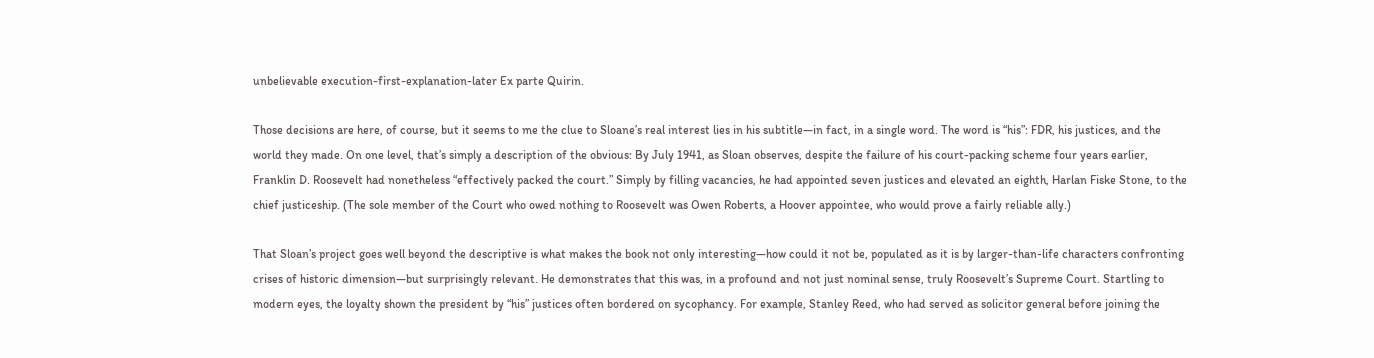unbelievable execution-first-explanation-later Ex parte Quirin.

Those decisions are here, of course, but it seems to me the clue to Sloane’s real interest lies in his subtitle—in fact, in a single word. The word is “his”: FDR, his justices, and the world they made. On one level, that’s simply a description of the obvious: By July 1941, as Sloan observes, despite the failure of his court-packing scheme four years earlier, Franklin D. Roosevelt had nonetheless “effectively packed the court.” Simply by filling vacancies, he had appointed seven justices and elevated an eighth, Harlan Fiske Stone, to the chief justiceship. (The sole member of the Court who owed nothing to Roosevelt was Owen Roberts, a Hoover appointee, who would prove a fairly reliable ally.)

That Sloan’s project goes well beyond the descriptive is what makes the book not only interesting—how could it not be, populated as it is by larger-than-life characters confronting crises of historic dimension—but surprisingly relevant. He demonstrates that this was, in a profound and not just nominal sense, truly Roosevelt’s Supreme Court. Startling to modern eyes, the loyalty shown the president by “his” justices often bordered on sycophancy. For example, Stanley Reed, who had served as solicitor general before joining the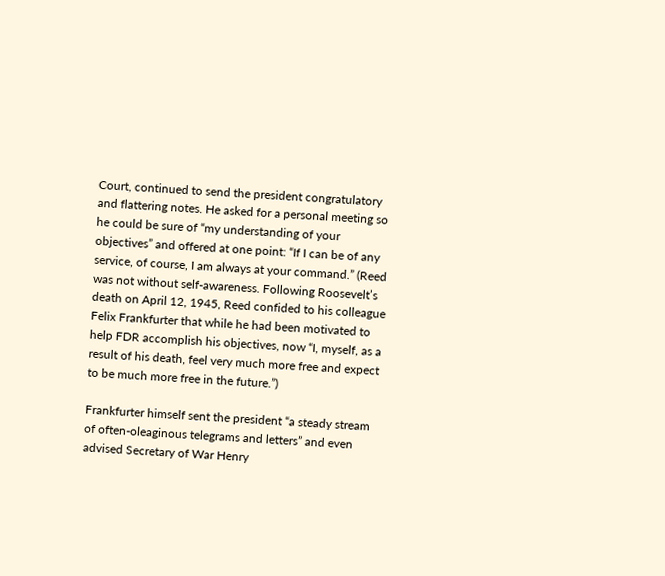Court, continued to send the president congratulatory and flattering notes. He asked for a personal meeting so he could be sure of “my understanding of your objectives” and offered at one point: “If I can be of any service, of course, I am always at your command.” (Reed was not without self-awareness. Following Roosevelt’s death on April 12, 1945, Reed confided to his colleague Felix Frankfurter that while he had been motivated to help FDR accomplish his objectives, now “I, myself, as a result of his death, feel very much more free and expect to be much more free in the future.”)

Frankfurter himself sent the president “a steady stream of often-oleaginous telegrams and letters” and even advised Secretary of War Henry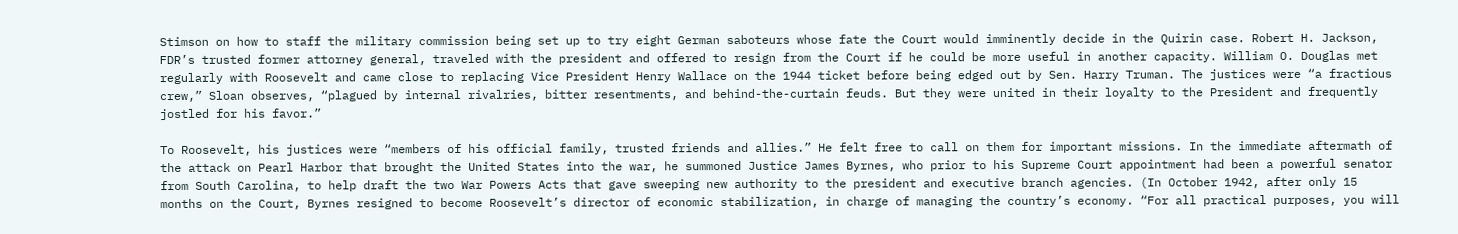Stimson on how to staff the military commission being set up to try eight German saboteurs whose fate the Court would imminently decide in the Quirin case. Robert H. Jackson, FDR’s trusted former attorney general, traveled with the president and offered to resign from the Court if he could be more useful in another capacity. William O. Douglas met regularly with Roosevelt and came close to replacing Vice President Henry Wallace on the 1944 ticket before being edged out by Sen. Harry Truman. The justices were “a fractious crew,” Sloan observes, “plagued by internal rivalries, bitter resentments, and behind-the-curtain feuds. But they were united in their loyalty to the President and frequently jostled for his favor.”

To Roosevelt, his justices were “members of his official family, trusted friends and allies.” He felt free to call on them for important missions. In the immediate aftermath of the attack on Pearl Harbor that brought the United States into the war, he summoned Justice James Byrnes, who prior to his Supreme Court appointment had been a powerful senator from South Carolina, to help draft the two War Powers Acts that gave sweeping new authority to the president and executive branch agencies. (In October 1942, after only 15 months on the Court, Byrnes resigned to become Roosevelt’s director of economic stabilization, in charge of managing the country’s economy. “For all practical purposes, you will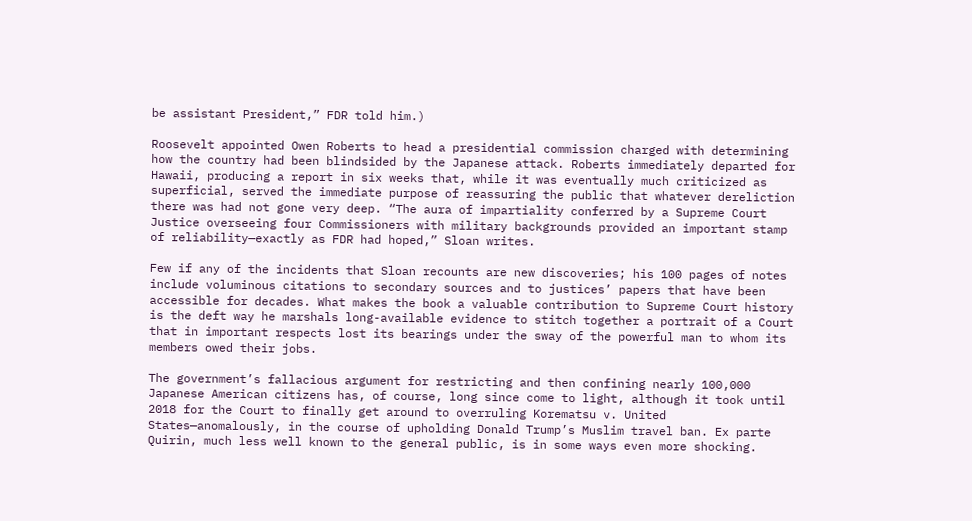be assistant President,” FDR told him.)

Roosevelt appointed Owen Roberts to head a presidential commission charged with determining how the country had been blindsided by the Japanese attack. Roberts immediately departed for Hawaii, producing a report in six weeks that, while it was eventually much criticized as superficial, served the immediate purpose of reassuring the public that whatever dereliction there was had not gone very deep. “The aura of impartiality conferred by a Supreme Court Justice overseeing four Commissioners with military backgrounds provided an important stamp of reliability—exactly as FDR had hoped,” Sloan writes.

Few if any of the incidents that Sloan recounts are new discoveries; his 100 pages of notes include voluminous citations to secondary sources and to justices’ papers that have been accessible for decades. What makes the book a valuable contribution to Supreme Court history is the deft way he marshals long-available evidence to stitch together a portrait of a Court that in important respects lost its bearings under the sway of the powerful man to whom its members owed their jobs.

The government’s fallacious argument for restricting and then confining nearly 100,000 Japanese American citizens has, of course, long since come to light, although it took until 2018 for the Court to finally get around to overruling Korematsu v. United States—anomalously, in the course of upholding Donald Trump’s Muslim travel ban. Ex parte Quirin, much less well known to the general public, is in some ways even more shocking.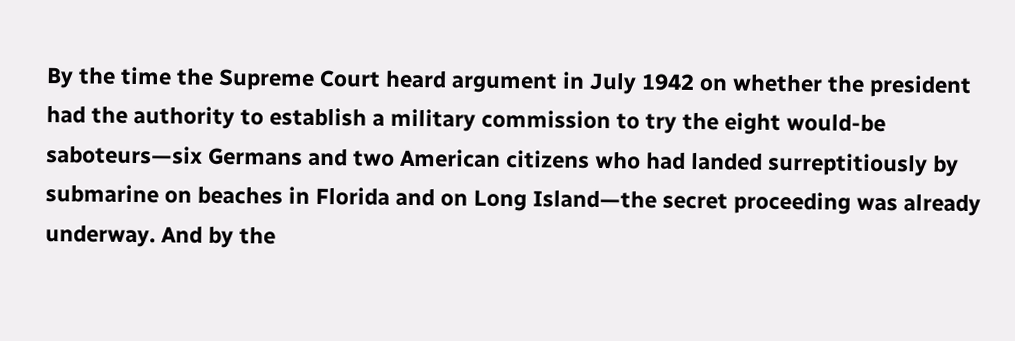By the time the Supreme Court heard argument in July 1942 on whether the president had the authority to establish a military commission to try the eight would-be saboteurs—six Germans and two American citizens who had landed surreptitiously by submarine on beaches in Florida and on Long Island—the secret proceeding was already underway. And by the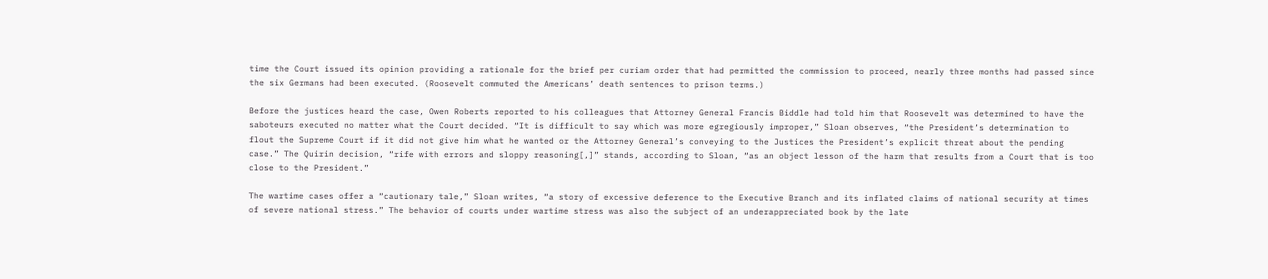time the Court issued its opinion providing a rationale for the brief per curiam order that had permitted the commission to proceed, nearly three months had passed since the six Germans had been executed. (Roosevelt commuted the Americans’ death sentences to prison terms.)

Before the justices heard the case, Owen Roberts reported to his colleagues that Attorney General Francis Biddle had told him that Roosevelt was determined to have the saboteurs executed no matter what the Court decided. “It is difficult to say which was more egregiously improper,” Sloan observes, “the President’s determination to flout the Supreme Court if it did not give him what he wanted or the Attorney General’s conveying to the Justices the President’s explicit threat about the pending case.” The Quirin decision, “rife with errors and sloppy reasoning[,]” stands, according to Sloan, “as an object lesson of the harm that results from a Court that is too close to the President.”

The wartime cases offer a “cautionary tale,” Sloan writes, “a story of excessive deference to the Executive Branch and its inflated claims of national security at times of severe national stress.” The behavior of courts under wartime stress was also the subject of an underappreciated book by the late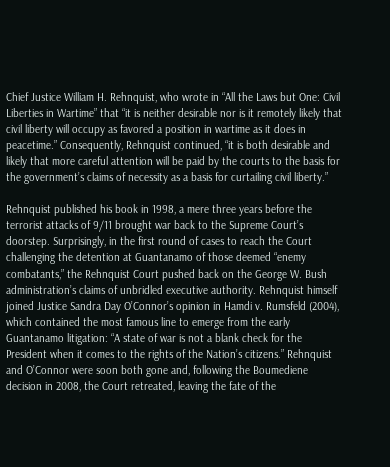Chief Justice William H. Rehnquist, who wrote in “All the Laws but One: Civil Liberties in Wartime” that “it is neither desirable nor is it remotely likely that civil liberty will occupy as favored a position in wartime as it does in peacetime.” Consequently, Rehnquist continued, “it is both desirable and likely that more careful attention will be paid by the courts to the basis for the government’s claims of necessity as a basis for curtailing civil liberty.”

Rehnquist published his book in 1998, a mere three years before the terrorist attacks of 9/11 brought war back to the Supreme Court’s doorstep. Surprisingly, in the first round of cases to reach the Court challenging the detention at Guantanamo of those deemed “enemy combatants,” the Rehnquist Court pushed back on the George W. Bush administration’s claims of unbridled executive authority. Rehnquist himself joined Justice Sandra Day O’Connor’s opinion in Hamdi v. Rumsfeld (2004), which contained the most famous line to emerge from the early Guantanamo litigation: “A state of war is not a blank check for the President when it comes to the rights of the Nation’s citizens.” Rehnquist and O’Connor were soon both gone and, following the Boumediene decision in 2008, the Court retreated, leaving the fate of the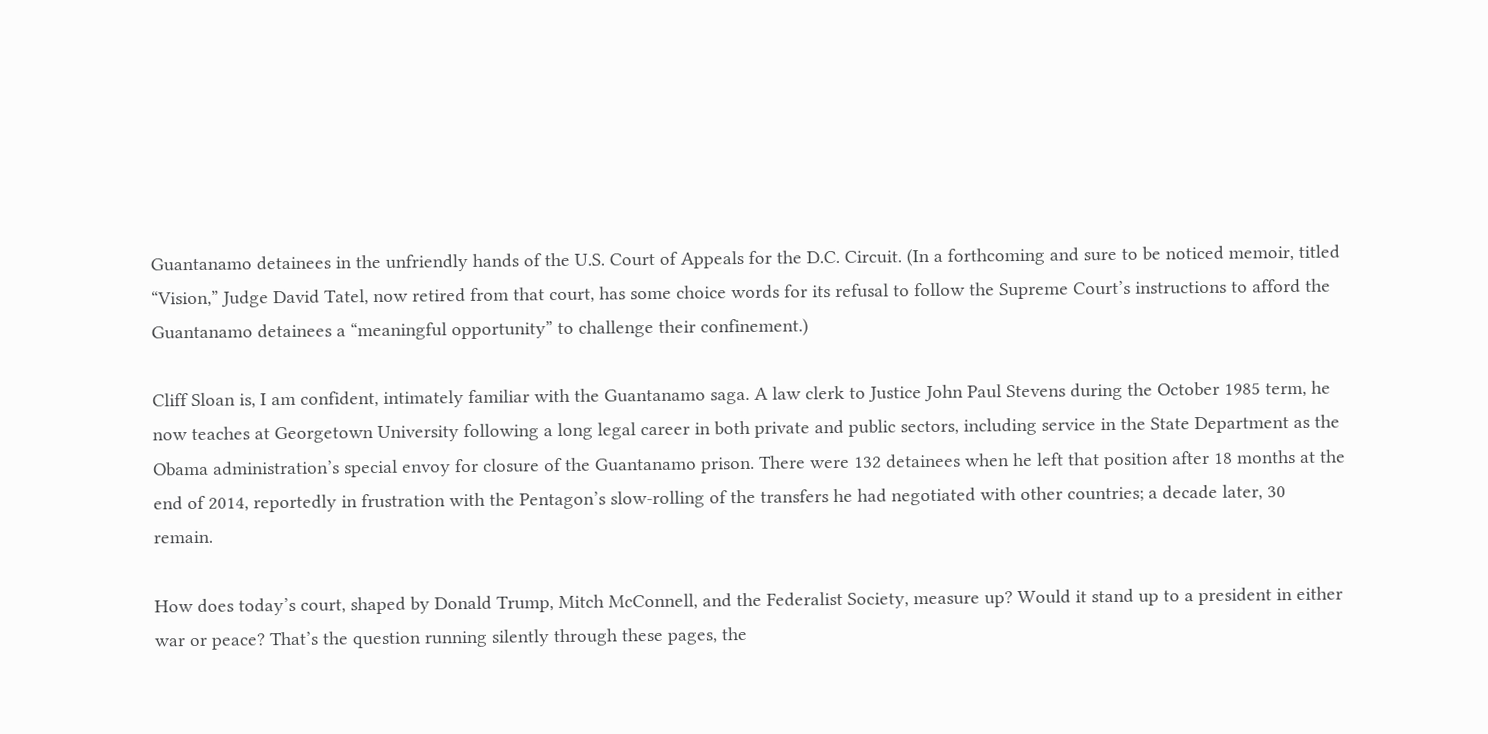Guantanamo detainees in the unfriendly hands of the U.S. Court of Appeals for the D.C. Circuit. (In a forthcoming and sure to be noticed memoir, titled “Vision,” Judge David Tatel, now retired from that court, has some choice words for its refusal to follow the Supreme Court’s instructions to afford the Guantanamo detainees a “meaningful opportunity” to challenge their confinement.)

Cliff Sloan is, I am confident, intimately familiar with the Guantanamo saga. A law clerk to Justice John Paul Stevens during the October 1985 term, he now teaches at Georgetown University following a long legal career in both private and public sectors, including service in the State Department as the Obama administration’s special envoy for closure of the Guantanamo prison. There were 132 detainees when he left that position after 18 months at the end of 2014, reportedly in frustration with the Pentagon’s slow-rolling of the transfers he had negotiated with other countries; a decade later, 30 remain.

How does today’s court, shaped by Donald Trump, Mitch McConnell, and the Federalist Society, measure up? Would it stand up to a president in either war or peace? That’s the question running silently through these pages, the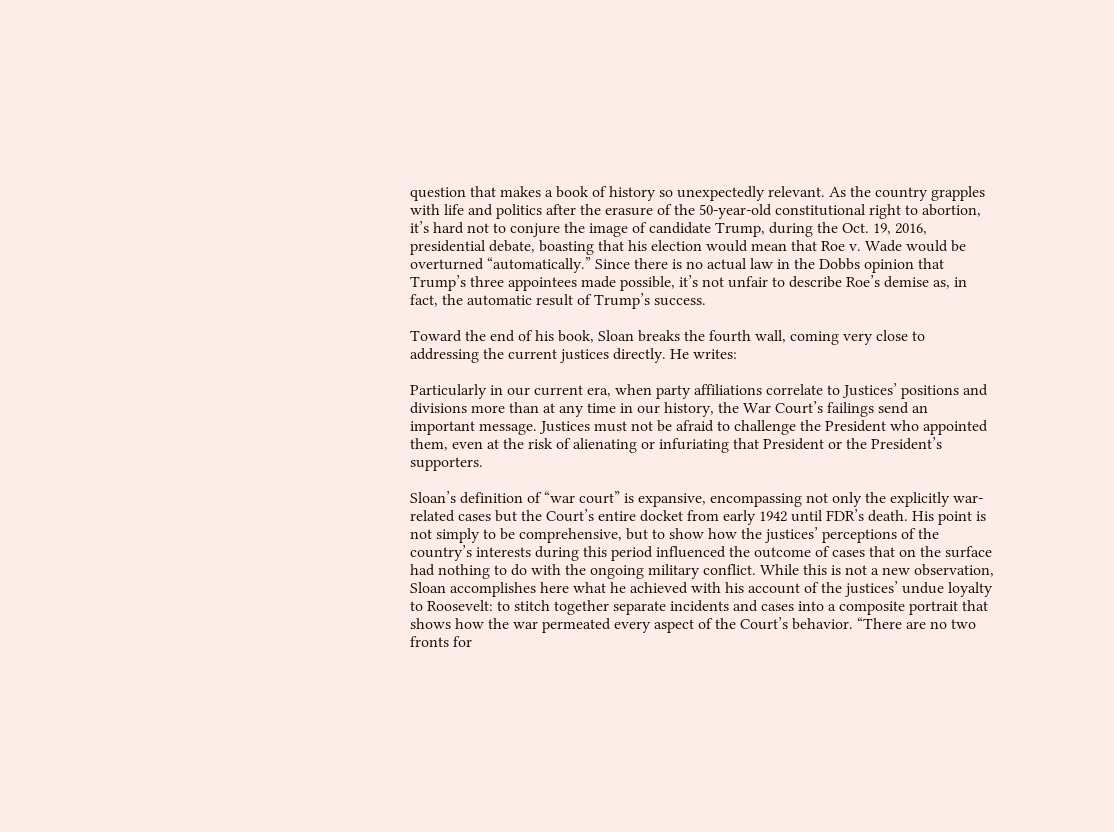question that makes a book of history so unexpectedly relevant. As the country grapples with life and politics after the erasure of the 50-year-old constitutional right to abortion, it’s hard not to conjure the image of candidate Trump, during the Oct. 19, 2016, presidential debate, boasting that his election would mean that Roe v. Wade would be overturned “automatically.” Since there is no actual law in the Dobbs opinion that Trump’s three appointees made possible, it’s not unfair to describe Roe’s demise as, in fact, the automatic result of Trump’s success.

Toward the end of his book, Sloan breaks the fourth wall, coming very close to addressing the current justices directly. He writes:

Particularly in our current era, when party affiliations correlate to Justices’ positions and divisions more than at any time in our history, the War Court’s failings send an important message. Justices must not be afraid to challenge the President who appointed them, even at the risk of alienating or infuriating that President or the President’s supporters.

Sloan’s definition of “war court” is expansive, encompassing not only the explicitly war-related cases but the Court’s entire docket from early 1942 until FDR’s death. His point is not simply to be comprehensive, but to show how the justices’ perceptions of the country’s interests during this period influenced the outcome of cases that on the surface had nothing to do with the ongoing military conflict. While this is not a new observation, Sloan accomplishes here what he achieved with his account of the justices’ undue loyalty to Roosevelt: to stitch together separate incidents and cases into a composite portrait that shows how the war permeated every aspect of the Court’s behavior. “There are no two fronts for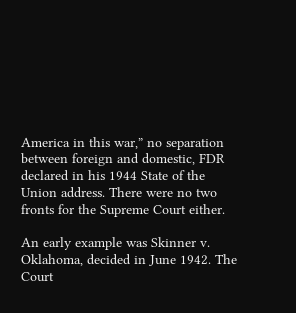America in this war,” no separation between foreign and domestic, FDR declared in his 1944 State of the Union address. There were no two fronts for the Supreme Court either.

An early example was Skinner v. Oklahoma, decided in June 1942. The Court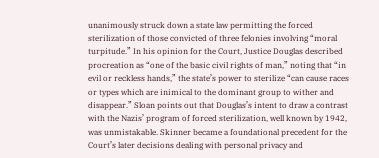unanimously struck down a state law permitting the forced sterilization of those convicted of three felonies involving “moral turpitude.” In his opinion for the Court, Justice Douglas described procreation as “one of the basic civil rights of man,” noting that “in evil or reckless hands,” the state’s power to sterilize “can cause races or types which are inimical to the dominant group to wither and disappear.” Sloan points out that Douglas’s intent to draw a contrast with the Nazis’ program of forced sterilization, well known by 1942, was unmistakable. Skinner became a foundational precedent for the Court’s later decisions dealing with personal privacy and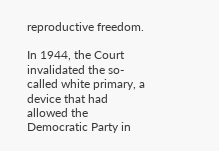reproductive freedom.

In 1944, the Court invalidated the so-called white primary, a device that had allowed the Democratic Party in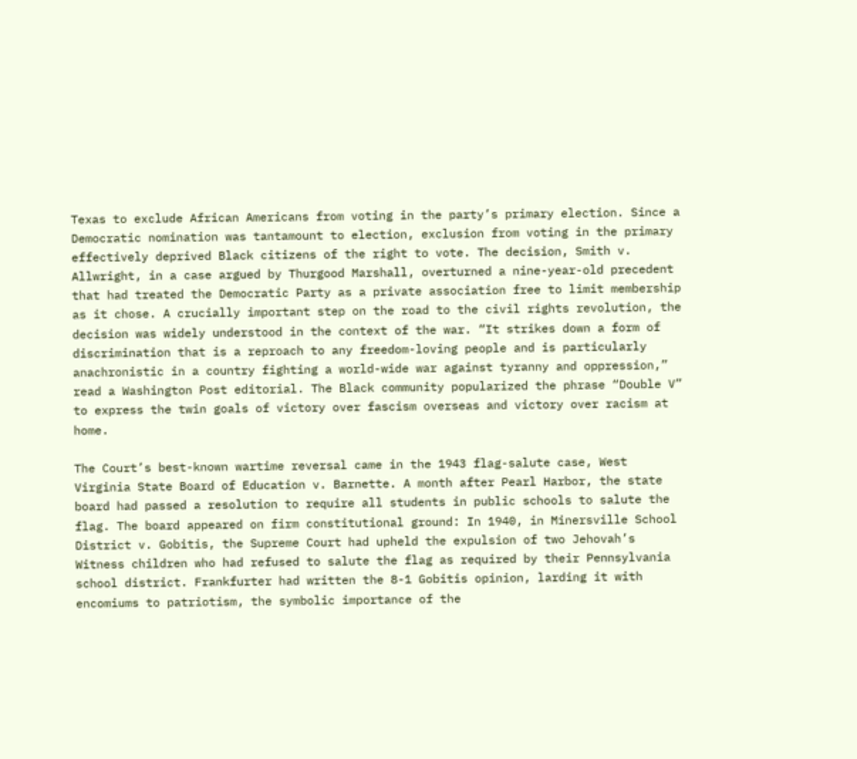Texas to exclude African Americans from voting in the party’s primary election. Since a Democratic nomination was tantamount to election, exclusion from voting in the primary effectively deprived Black citizens of the right to vote. The decision, Smith v. Allwright, in a case argued by Thurgood Marshall, overturned a nine-year-old precedent that had treated the Democratic Party as a private association free to limit membership as it chose. A crucially important step on the road to the civil rights revolution, the decision was widely understood in the context of the war. “It strikes down a form of discrimination that is a reproach to any freedom-loving people and is particularly anachronistic in a country fighting a world-wide war against tyranny and oppression,” read a Washington Post editorial. The Black community popularized the phrase “Double V” to express the twin goals of victory over fascism overseas and victory over racism at home.

The Court’s best-known wartime reversal came in the 1943 flag-salute case, West Virginia State Board of Education v. Barnette. A month after Pearl Harbor, the state board had passed a resolution to require all students in public schools to salute the flag. The board appeared on firm constitutional ground: In 1940, in Minersville School District v. Gobitis, the Supreme Court had upheld the expulsion of two Jehovah’s Witness children who had refused to salute the flag as required by their Pennsylvania school district. Frankfurter had written the 8-1 Gobitis opinion, larding it with encomiums to patriotism, the symbolic importance of the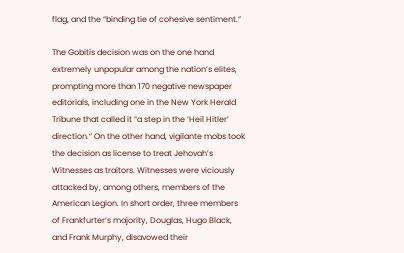flag, and the “binding tie of cohesive sentiment.”

The Gobitis decision was on the one hand extremely unpopular among the nation’s elites, prompting more than 170 negative newspaper editorials, including one in the New York Herald Tribune that called it “a step in the ‘Heil Hitler’ direction.” On the other hand, vigilante mobs took the decision as license to treat Jehovah’s Witnesses as traitors. Witnesses were viciously attacked by, among others, members of the American Legion. In short order, three members of Frankfurter’s majority, Douglas, Hugo Black, and Frank Murphy, disavowed their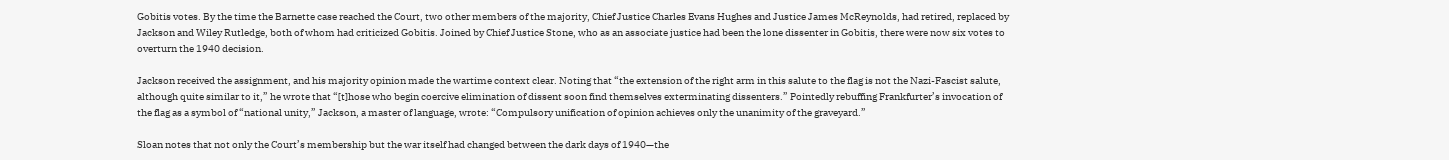Gobitis votes. By the time the Barnette case reached the Court, two other members of the majority, Chief Justice Charles Evans Hughes and Justice James McReynolds, had retired, replaced by Jackson and Wiley Rutledge, both of whom had criticized Gobitis. Joined by Chief Justice Stone, who as an associate justice had been the lone dissenter in Gobitis, there were now six votes to overturn the 1940 decision.

Jackson received the assignment, and his majority opinion made the wartime context clear. Noting that “the extension of the right arm in this salute to the flag is not the Nazi-Fascist salute, although quite similar to it,” he wrote that “[t]hose who begin coercive elimination of dissent soon find themselves exterminating dissenters.” Pointedly rebuffing Frankfurter’s invocation of the flag as a symbol of “national unity,” Jackson, a master of language, wrote: “Compulsory unification of opinion achieves only the unanimity of the graveyard.”

Sloan notes that not only the Court’s membership but the war itself had changed between the dark days of 1940—the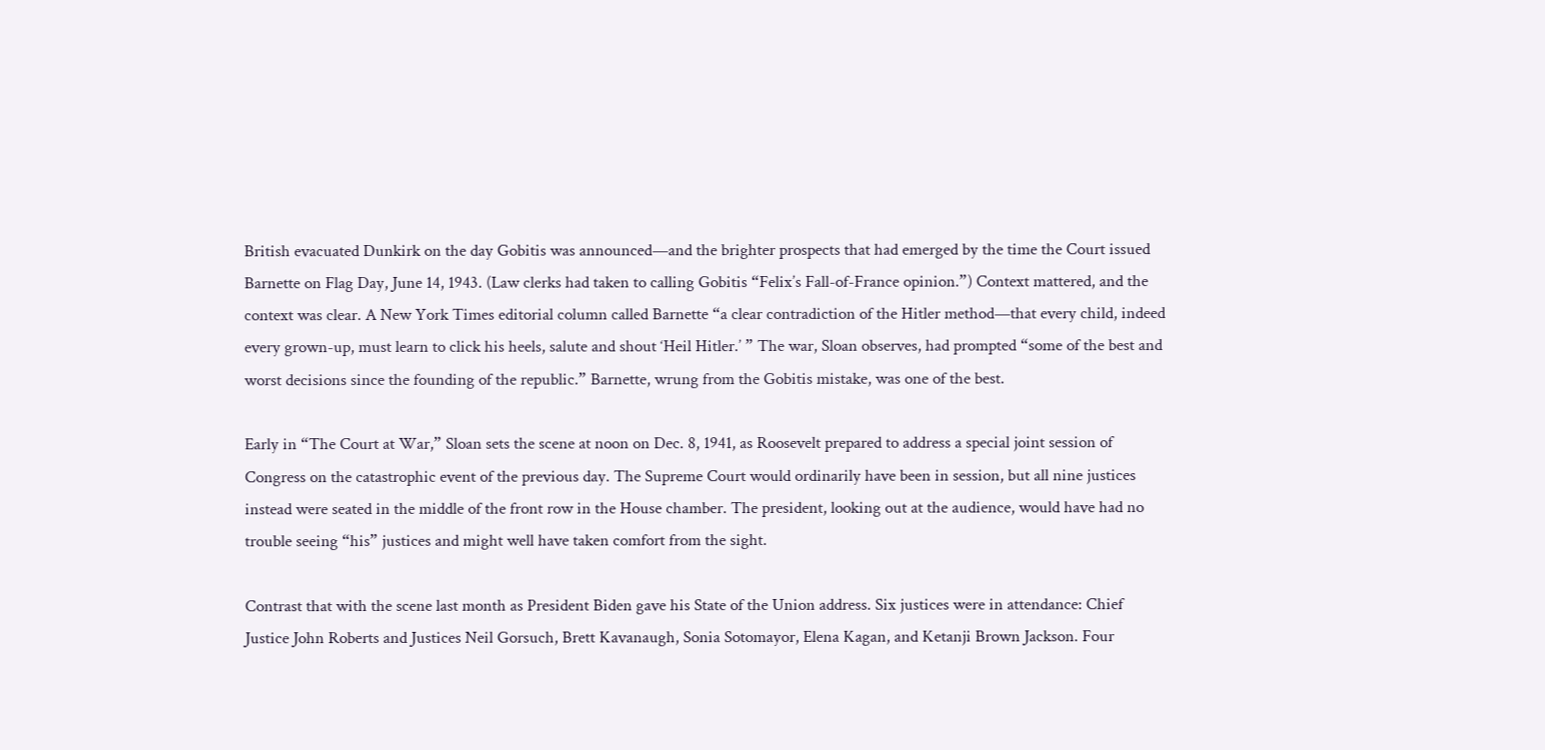British evacuated Dunkirk on the day Gobitis was announced—and the brighter prospects that had emerged by the time the Court issued Barnette on Flag Day, June 14, 1943. (Law clerks had taken to calling Gobitis “Felix’s Fall-of-France opinion.”) Context mattered, and the context was clear. A New York Times editorial column called Barnette “a clear contradiction of the Hitler method—that every child, indeed every grown-up, must learn to click his heels, salute and shout ‘Heil Hitler.’ ” The war, Sloan observes, had prompted “some of the best and worst decisions since the founding of the republic.” Barnette, wrung from the Gobitis mistake, was one of the best.

Early in “The Court at War,” Sloan sets the scene at noon on Dec. 8, 1941, as Roosevelt prepared to address a special joint session of Congress on the catastrophic event of the previous day. The Supreme Court would ordinarily have been in session, but all nine justices instead were seated in the middle of the front row in the House chamber. The president, looking out at the audience, would have had no trouble seeing “his” justices and might well have taken comfort from the sight.

Contrast that with the scene last month as President Biden gave his State of the Union address. Six justices were in attendance: Chief Justice John Roberts and Justices Neil Gorsuch, Brett Kavanaugh, Sonia Sotomayor, Elena Kagan, and Ketanji Brown Jackson. Four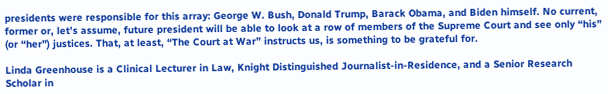presidents were responsible for this array: George W. Bush, Donald Trump, Barack Obama, and Biden himself. No current, former or, let’s assume, future president will be able to look at a row of members of the Supreme Court and see only “his” (or “her”) justices. That, at least, “The Court at War” instructs us, is something to be grateful for.

Linda Greenhouse is a Clinical Lecturer in Law, Knight Distinguished Journalist-in-Residence, and a Senior Research Scholar in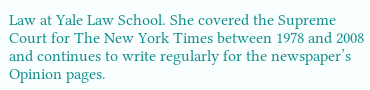Law at Yale Law School. She covered the Supreme Court for The New York Times between 1978 and 2008 and continues to write regularly for the newspaper’s Opinion pages.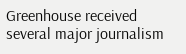Greenhouse received several major journalism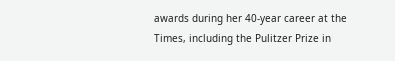awards during her 40-year career at the Times, including the Pulitzer Prize in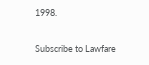1998.

Subscribe to Lawfare